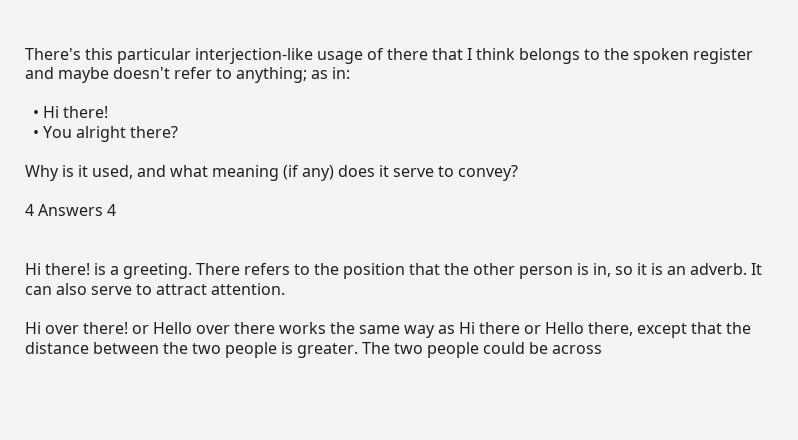There's this particular interjection-like usage of there that I think belongs to the spoken register and maybe doesn't refer to anything; as in:

  • Hi there!
  • You alright there?

Why is it used, and what meaning (if any) does it serve to convey?

4 Answers 4


Hi there! is a greeting. There refers to the position that the other person is in, so it is an adverb. It can also serve to attract attention.

Hi over there! or Hello over there works the same way as Hi there or Hello there, except that the distance between the two people is greater. The two people could be across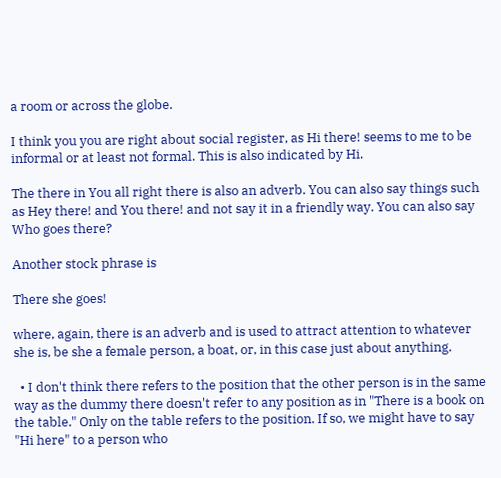a room or across the globe.

I think you you are right about social register, as Hi there! seems to me to be informal or at least not formal. This is also indicated by Hi.

The there in You all right there is also an adverb. You can also say things such as Hey there! and You there! and not say it in a friendly way. You can also say Who goes there?

Another stock phrase is

There she goes!

where, again, there is an adverb and is used to attract attention to whatever she is, be she a female person, a boat, or, in this case just about anything.

  • I don't think there refers to the position that the other person is in the same way as the dummy there doesn't refer to any position as in "There is a book on the table." Only on the table refers to the position. If so, we might have to say "Hi here" to a person who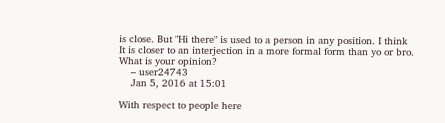is close. But "Hi there" is used to a person in any position. I think It is closer to an interjection in a more formal form than yo or bro. What is your opinion?
    – user24743
    Jan 5, 2016 at 15:01

With respect to people here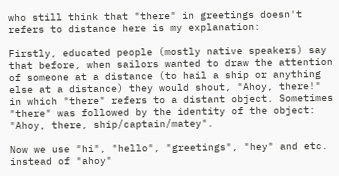who still think that "there" in greetings doesn't refers to distance here is my explanation:

Firstly, educated people (mostly native speakers) say that before, when sailors wanted to draw the attention of someone at a distance (to hail a ship or anything else at a distance) they would shout, "Ahoy, there!" in which "there" refers to a distant object. Sometimes "there" was followed by the identity of the object: "Ahoy, there, ship/captain/matey".

Now we use "hi", "hello", "greetings", "hey" and etc. instead of "ahoy"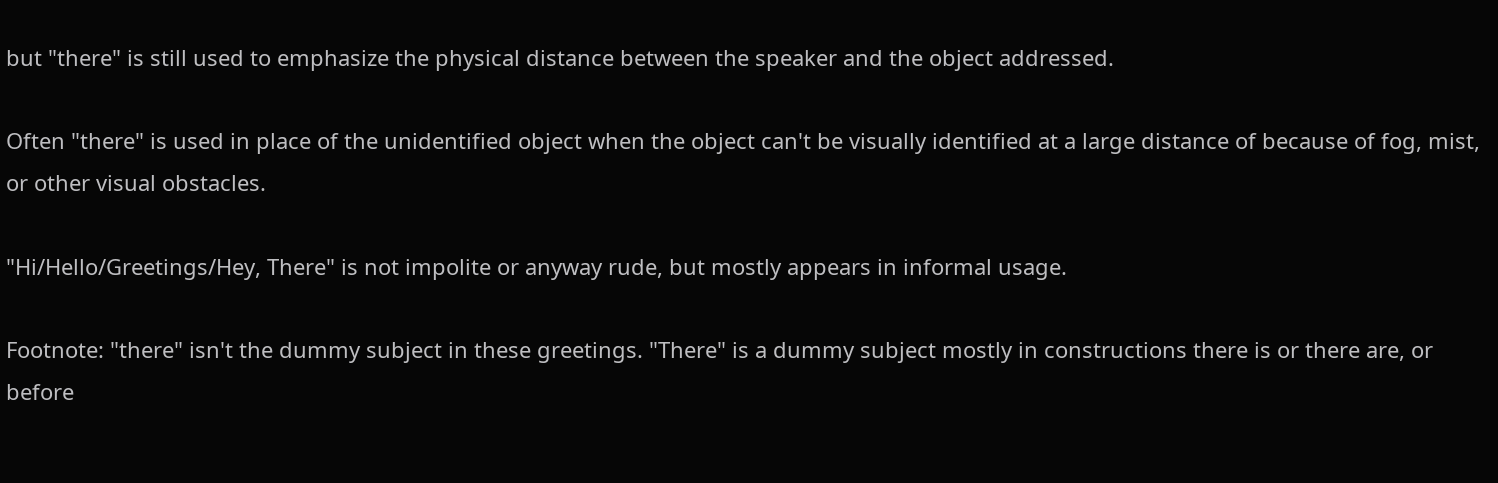but "there" is still used to emphasize the physical distance between the speaker and the object addressed.

Often "there" is used in place of the unidentified object when the object can't be visually identified at a large distance of because of fog, mist, or other visual obstacles.

"Hi/Hello/Greetings/Hey, There" is not impolite or anyway rude, but mostly appears in informal usage.

Footnote: "there" isn't the dummy subject in these greetings. "There" is a dummy subject mostly in constructions there is or there are, or before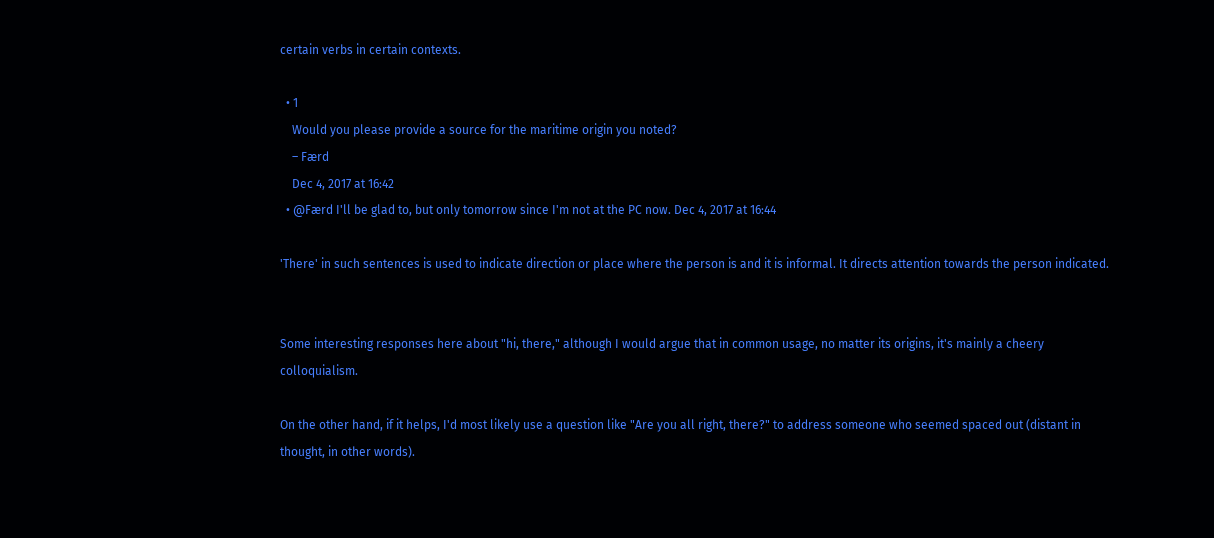certain verbs in certain contexts.

  • 1
    Would you please provide a source for the maritime origin you noted?
    – Færd
    Dec 4, 2017 at 16:42
  • @Færd I'll be glad to, but only tomorrow since I'm not at the PC now. Dec 4, 2017 at 16:44

'There' in such sentences is used to indicate direction or place where the person is and it is informal. It directs attention towards the person indicated.


Some interesting responses here about "hi, there," although I would argue that in common usage, no matter its origins, it's mainly a cheery colloquialism.

On the other hand, if it helps, I'd most likely use a question like "Are you all right, there?" to address someone who seemed spaced out (distant in thought, in other words).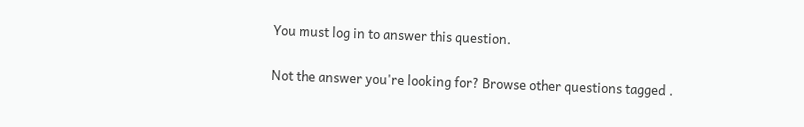You must log in to answer this question.

Not the answer you're looking for? Browse other questions tagged .